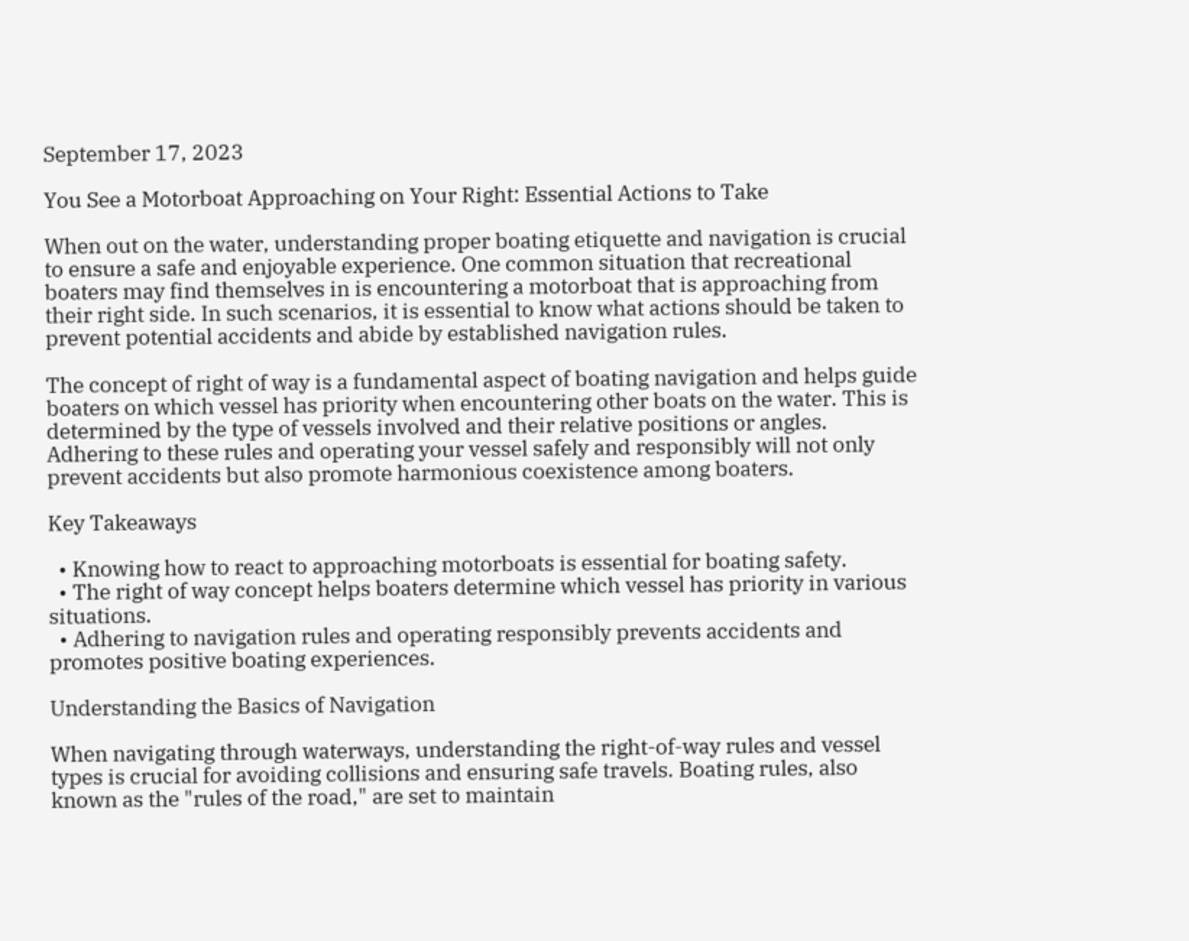September 17, 2023

You See a Motorboat Approaching on Your Right: Essential Actions to Take

When out on the water, understanding proper boating etiquette and navigation is crucial to ensure a safe and enjoyable experience. One common situation that recreational boaters may find themselves in is encountering a motorboat that is approaching from their right side. In such scenarios, it is essential to know what actions should be taken to prevent potential accidents and abide by established navigation rules.

The concept of right of way is a fundamental aspect of boating navigation and helps guide boaters on which vessel has priority when encountering other boats on the water. This is determined by the type of vessels involved and their relative positions or angles. Adhering to these rules and operating your vessel safely and responsibly will not only prevent accidents but also promote harmonious coexistence among boaters.

Key Takeaways

  • Knowing how to react to approaching motorboats is essential for boating safety.
  • The right of way concept helps boaters determine which vessel has priority in various situations.
  • Adhering to navigation rules and operating responsibly prevents accidents and promotes positive boating experiences.

Understanding the Basics of Navigation

When navigating through waterways, understanding the right-of-way rules and vessel types is crucial for avoiding collisions and ensuring safe travels. Boating rules, also known as the "rules of the road," are set to maintain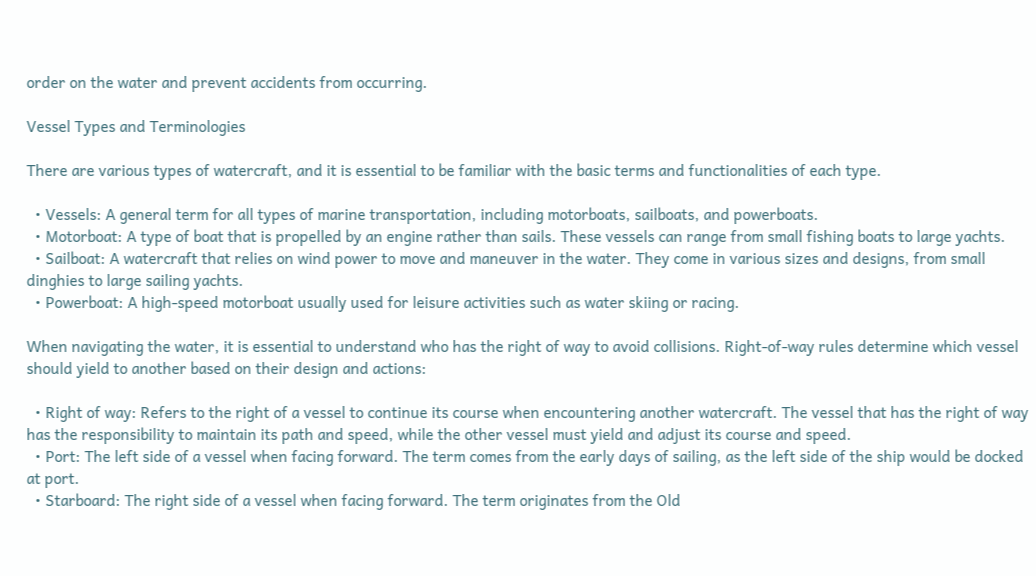order on the water and prevent accidents from occurring.

Vessel Types and Terminologies

There are various types of watercraft, and it is essential to be familiar with the basic terms and functionalities of each type.

  • Vessels: A general term for all types of marine transportation, including motorboats, sailboats, and powerboats.
  • Motorboat: A type of boat that is propelled by an engine rather than sails. These vessels can range from small fishing boats to large yachts.
  • Sailboat: A watercraft that relies on wind power to move and maneuver in the water. They come in various sizes and designs, from small dinghies to large sailing yachts.
  • Powerboat: A high-speed motorboat usually used for leisure activities such as water skiing or racing.

When navigating the water, it is essential to understand who has the right of way to avoid collisions. Right-of-way rules determine which vessel should yield to another based on their design and actions:

  • Right of way: Refers to the right of a vessel to continue its course when encountering another watercraft. The vessel that has the right of way has the responsibility to maintain its path and speed, while the other vessel must yield and adjust its course and speed.
  • Port: The left side of a vessel when facing forward. The term comes from the early days of sailing, as the left side of the ship would be docked at port.
  • Starboard: The right side of a vessel when facing forward. The term originates from the Old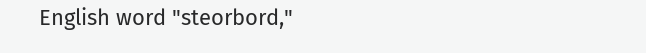English word "steorbord,"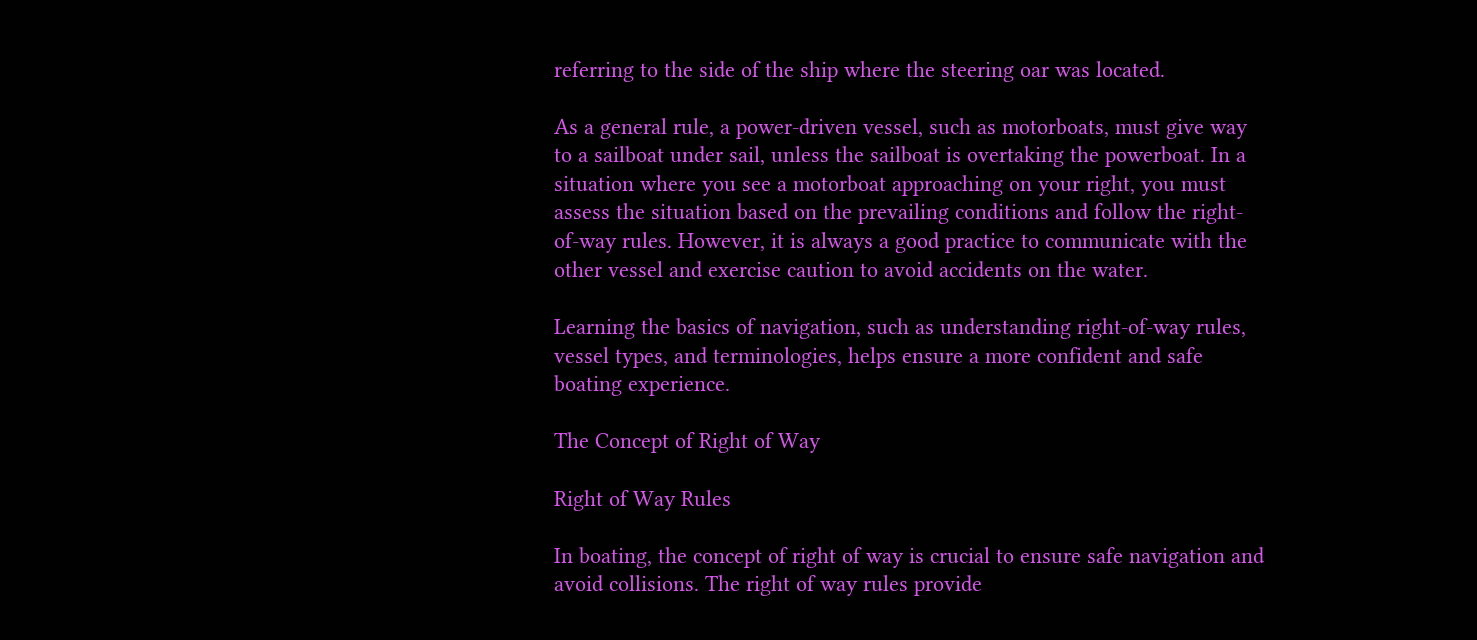referring to the side of the ship where the steering oar was located.

As a general rule, a power-driven vessel, such as motorboats, must give way to a sailboat under sail, unless the sailboat is overtaking the powerboat. In a situation where you see a motorboat approaching on your right, you must assess the situation based on the prevailing conditions and follow the right-of-way rules. However, it is always a good practice to communicate with the other vessel and exercise caution to avoid accidents on the water.

Learning the basics of navigation, such as understanding right-of-way rules, vessel types, and terminologies, helps ensure a more confident and safe boating experience.

The Concept of Right of Way

Right of Way Rules

In boating, the concept of right of way is crucial to ensure safe navigation and avoid collisions. The right of way rules provide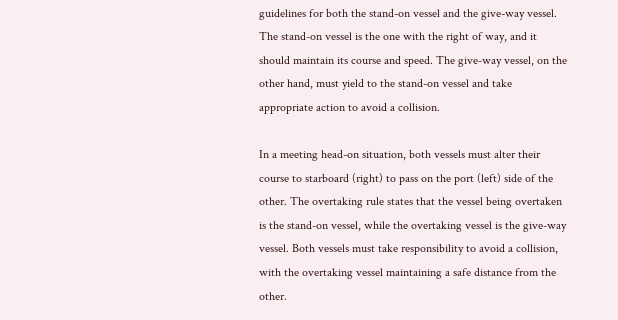guidelines for both the stand-on vessel and the give-way vessel. The stand-on vessel is the one with the right of way, and it should maintain its course and speed. The give-way vessel, on the other hand, must yield to the stand-on vessel and take appropriate action to avoid a collision.

In a meeting head-on situation, both vessels must alter their course to starboard (right) to pass on the port (left) side of the other. The overtaking rule states that the vessel being overtaken is the stand-on vessel, while the overtaking vessel is the give-way vessel. Both vessels must take responsibility to avoid a collision, with the overtaking vessel maintaining a safe distance from the other.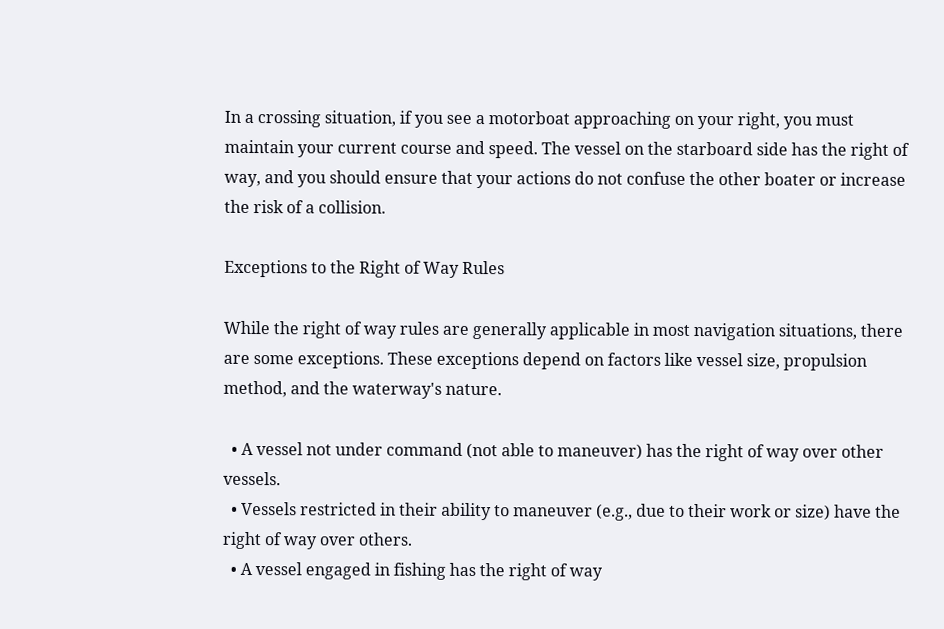In a crossing situation, if you see a motorboat approaching on your right, you must maintain your current course and speed. The vessel on the starboard side has the right of way, and you should ensure that your actions do not confuse the other boater or increase the risk of a collision.

Exceptions to the Right of Way Rules

While the right of way rules are generally applicable in most navigation situations, there are some exceptions. These exceptions depend on factors like vessel size, propulsion method, and the waterway's nature.

  • A vessel not under command (not able to maneuver) has the right of way over other vessels.
  • Vessels restricted in their ability to maneuver (e.g., due to their work or size) have the right of way over others.
  • A vessel engaged in fishing has the right of way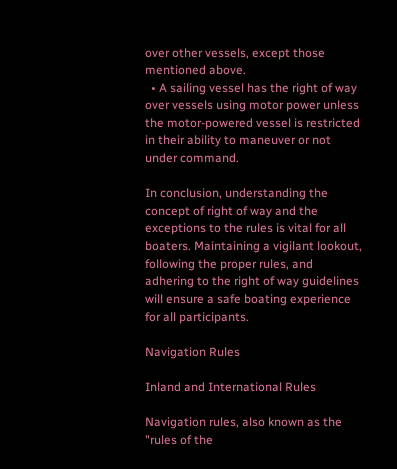over other vessels, except those mentioned above.
  • A sailing vessel has the right of way over vessels using motor power unless the motor-powered vessel is restricted in their ability to maneuver or not under command.

In conclusion, understanding the concept of right of way and the exceptions to the rules is vital for all boaters. Maintaining a vigilant lookout, following the proper rules, and adhering to the right of way guidelines will ensure a safe boating experience for all participants.

Navigation Rules

Inland and International Rules

Navigation rules, also known as the "rules of the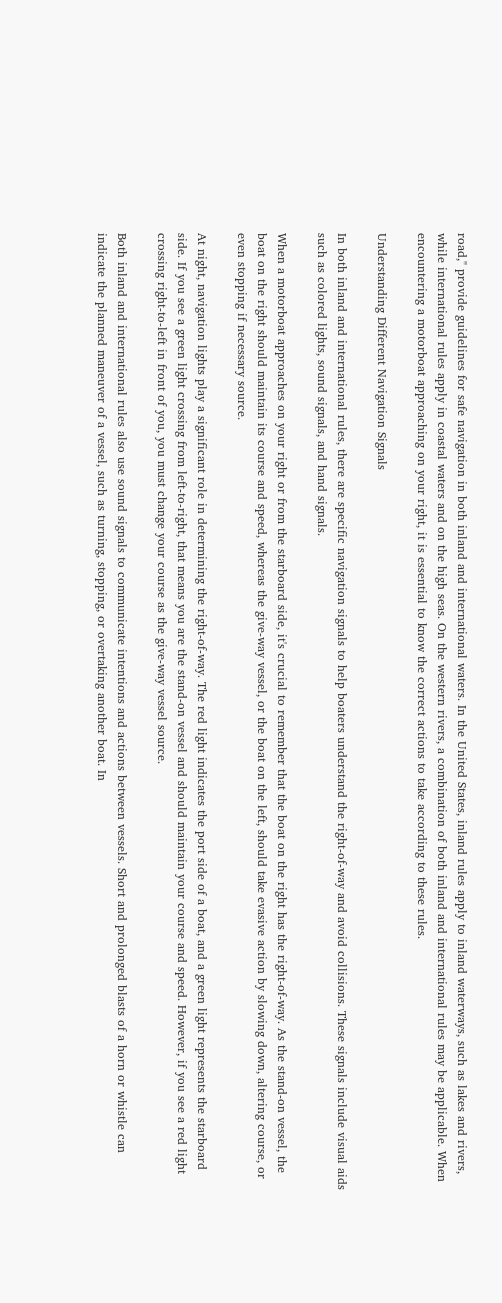road," provide guidelines for safe navigation in both inland and international waters. In the United States, inland rules apply to inland waterways, such as lakes and rivers, while international rules apply in coastal waters and on the high seas. On the western rivers, a combination of both inland and international rules may be applicable. When encountering a motorboat approaching on your right, it is essential to know the correct actions to take according to these rules.

Understanding Different Navigation Signals

In both inland and international rules, there are specific navigation signals to help boaters understand the right-of-way and avoid collisions. These signals include visual aids such as colored lights, sound signals, and hand signals.

When a motorboat approaches on your right or from the starboard side, it's crucial to remember that the boat on the right has the right-of-way. As the stand-on vessel, the boat on the right should maintain its course and speed, whereas the give-way vessel, or the boat on the left, should take evasive action by slowing down, altering course, or even stopping if necessary source.

At night, navigation lights play a significant role in determining the right-of-way. The red light indicates the port side of a boat, and a green light represents the starboard side. If you see a green light crossing from left-to-right, that means you are the stand-on vessel and should maintain your course and speed. However, if you see a red light crossing right-to-left in front of you, you must change your course as the give-way vessel source.

Both inland and international rules also use sound signals to communicate intentions and actions between vessels. Short and prolonged blasts of a horn or whistle can indicate the planned maneuver of a vessel, such as turning, stopping, or overtaking another boat. In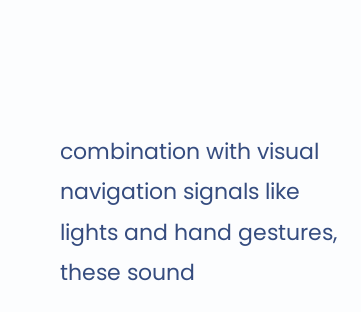combination with visual navigation signals like lights and hand gestures, these sound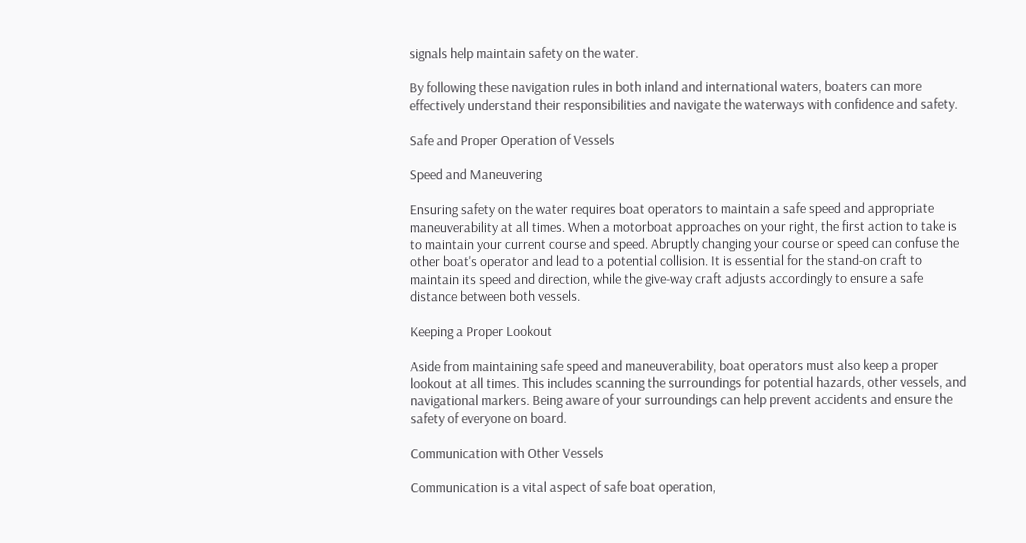signals help maintain safety on the water.

By following these navigation rules in both inland and international waters, boaters can more effectively understand their responsibilities and navigate the waterways with confidence and safety.

Safe and Proper Operation of Vessels

Speed and Maneuvering

Ensuring safety on the water requires boat operators to maintain a safe speed and appropriate maneuverability at all times. When a motorboat approaches on your right, the first action to take is to maintain your current course and speed. Abruptly changing your course or speed can confuse the other boat's operator and lead to a potential collision. It is essential for the stand-on craft to maintain its speed and direction, while the give-way craft adjusts accordingly to ensure a safe distance between both vessels.

Keeping a Proper Lookout

Aside from maintaining safe speed and maneuverability, boat operators must also keep a proper lookout at all times. This includes scanning the surroundings for potential hazards, other vessels, and navigational markers. Being aware of your surroundings can help prevent accidents and ensure the safety of everyone on board.

Communication with Other Vessels

Communication is a vital aspect of safe boat operation,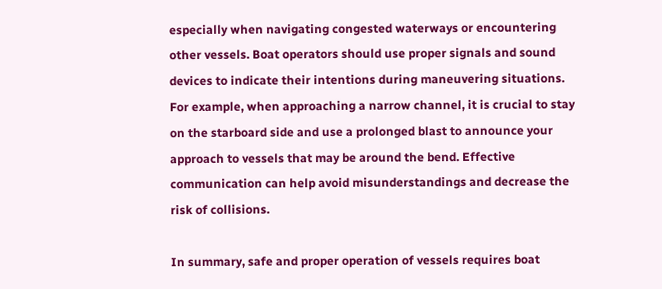especially when navigating congested waterways or encountering other vessels. Boat operators should use proper signals and sound devices to indicate their intentions during maneuvering situations. For example, when approaching a narrow channel, it is crucial to stay on the starboard side and use a prolonged blast to announce your approach to vessels that may be around the bend. Effective communication can help avoid misunderstandings and decrease the risk of collisions.

In summary, safe and proper operation of vessels requires boat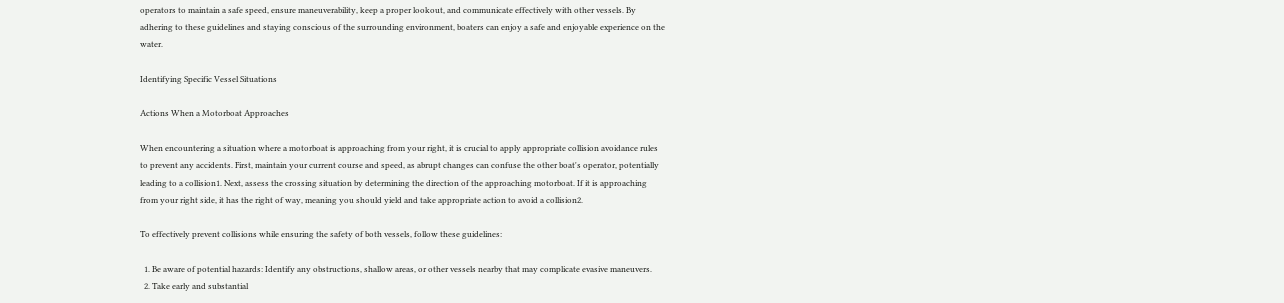operators to maintain a safe speed, ensure maneuverability, keep a proper lookout, and communicate effectively with other vessels. By adhering to these guidelines and staying conscious of the surrounding environment, boaters can enjoy a safe and enjoyable experience on the water.

Identifying Specific Vessel Situations

Actions When a Motorboat Approaches

When encountering a situation where a motorboat is approaching from your right, it is crucial to apply appropriate collision avoidance rules to prevent any accidents. First, maintain your current course and speed, as abrupt changes can confuse the other boat's operator, potentially leading to a collision1. Next, assess the crossing situation by determining the direction of the approaching motorboat. If it is approaching from your right side, it has the right of way, meaning you should yield and take appropriate action to avoid a collision2.

To effectively prevent collisions while ensuring the safety of both vessels, follow these guidelines:

  1. Be aware of potential hazards: Identify any obstructions, shallow areas, or other vessels nearby that may complicate evasive maneuvers.
  2. Take early and substantial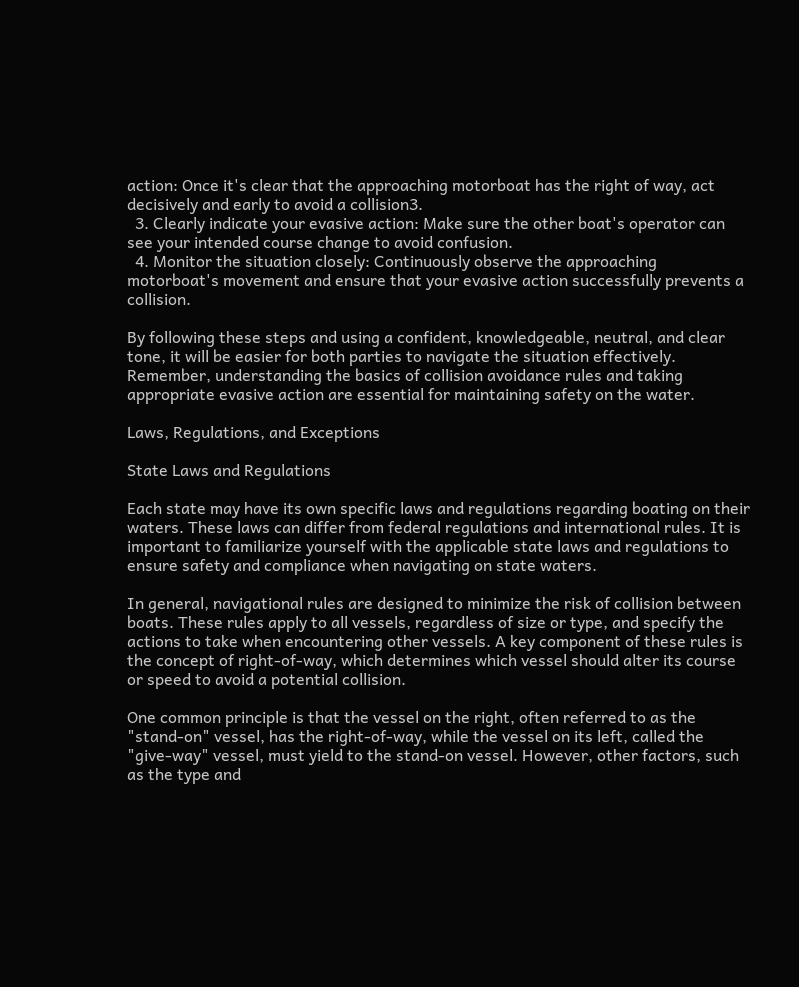action: Once it's clear that the approaching motorboat has the right of way, act decisively and early to avoid a collision3.
  3. Clearly indicate your evasive action: Make sure the other boat's operator can see your intended course change to avoid confusion.
  4. Monitor the situation closely: Continuously observe the approaching motorboat's movement and ensure that your evasive action successfully prevents a collision.

By following these steps and using a confident, knowledgeable, neutral, and clear tone, it will be easier for both parties to navigate the situation effectively. Remember, understanding the basics of collision avoidance rules and taking appropriate evasive action are essential for maintaining safety on the water.

Laws, Regulations, and Exceptions

State Laws and Regulations

Each state may have its own specific laws and regulations regarding boating on their waters. These laws can differ from federal regulations and international rules. It is important to familiarize yourself with the applicable state laws and regulations to ensure safety and compliance when navigating on state waters.

In general, navigational rules are designed to minimize the risk of collision between boats. These rules apply to all vessels, regardless of size or type, and specify the actions to take when encountering other vessels. A key component of these rules is the concept of right-of-way, which determines which vessel should alter its course or speed to avoid a potential collision.

One common principle is that the vessel on the right, often referred to as the "stand-on" vessel, has the right-of-way, while the vessel on its left, called the "give-way" vessel, must yield to the stand-on vessel. However, other factors, such as the type and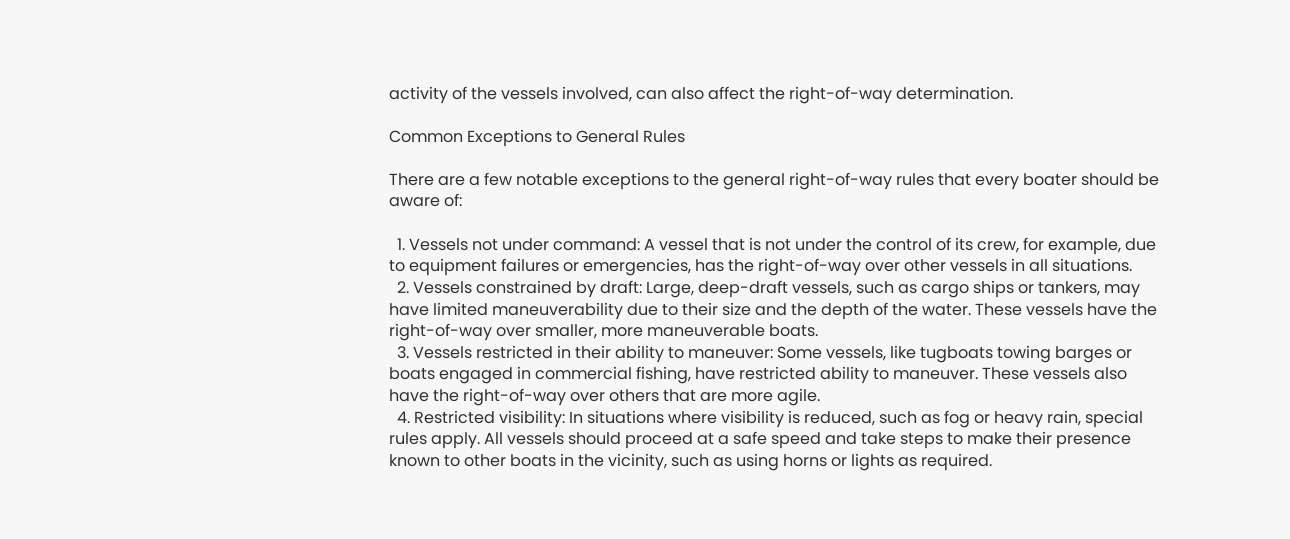activity of the vessels involved, can also affect the right-of-way determination.

Common Exceptions to General Rules

There are a few notable exceptions to the general right-of-way rules that every boater should be aware of:

  1. Vessels not under command: A vessel that is not under the control of its crew, for example, due to equipment failures or emergencies, has the right-of-way over other vessels in all situations.
  2. Vessels constrained by draft: Large, deep-draft vessels, such as cargo ships or tankers, may have limited maneuverability due to their size and the depth of the water. These vessels have the right-of-way over smaller, more maneuverable boats.
  3. Vessels restricted in their ability to maneuver: Some vessels, like tugboats towing barges or boats engaged in commercial fishing, have restricted ability to maneuver. These vessels also have the right-of-way over others that are more agile.
  4. Restricted visibility: In situations where visibility is reduced, such as fog or heavy rain, special rules apply. All vessels should proceed at a safe speed and take steps to make their presence known to other boats in the vicinity, such as using horns or lights as required.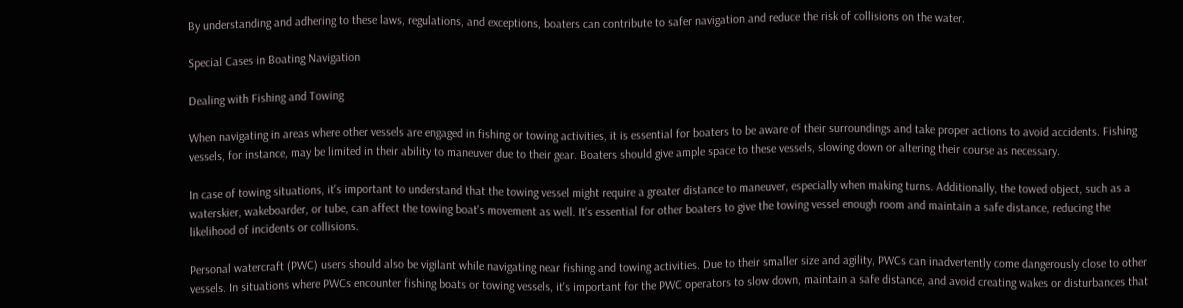By understanding and adhering to these laws, regulations, and exceptions, boaters can contribute to safer navigation and reduce the risk of collisions on the water.

Special Cases in Boating Navigation

Dealing with Fishing and Towing

When navigating in areas where other vessels are engaged in fishing or towing activities, it is essential for boaters to be aware of their surroundings and take proper actions to avoid accidents. Fishing vessels, for instance, may be limited in their ability to maneuver due to their gear. Boaters should give ample space to these vessels, slowing down or altering their course as necessary.

In case of towing situations, it's important to understand that the towing vessel might require a greater distance to maneuver, especially when making turns. Additionally, the towed object, such as a waterskier, wakeboarder, or tube, can affect the towing boat's movement as well. It's essential for other boaters to give the towing vessel enough room and maintain a safe distance, reducing the likelihood of incidents or collisions.

Personal watercraft (PWC) users should also be vigilant while navigating near fishing and towing activities. Due to their smaller size and agility, PWCs can inadvertently come dangerously close to other vessels. In situations where PWCs encounter fishing boats or towing vessels, it's important for the PWC operators to slow down, maintain a safe distance, and avoid creating wakes or disturbances that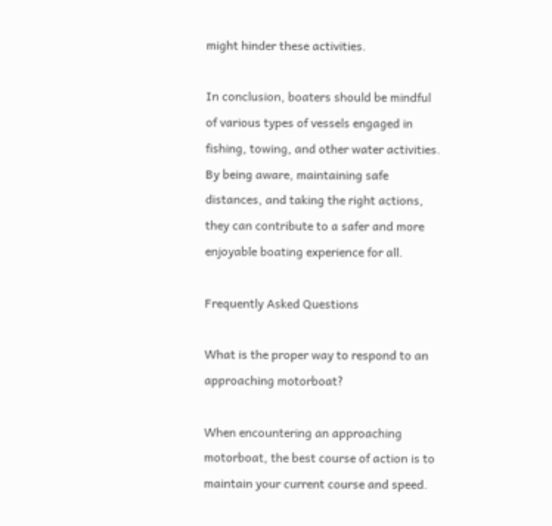might hinder these activities.

In conclusion, boaters should be mindful of various types of vessels engaged in fishing, towing, and other water activities. By being aware, maintaining safe distances, and taking the right actions, they can contribute to a safer and more enjoyable boating experience for all.

Frequently Asked Questions

What is the proper way to respond to an approaching motorboat?

When encountering an approaching motorboat, the best course of action is to maintain your current course and speed.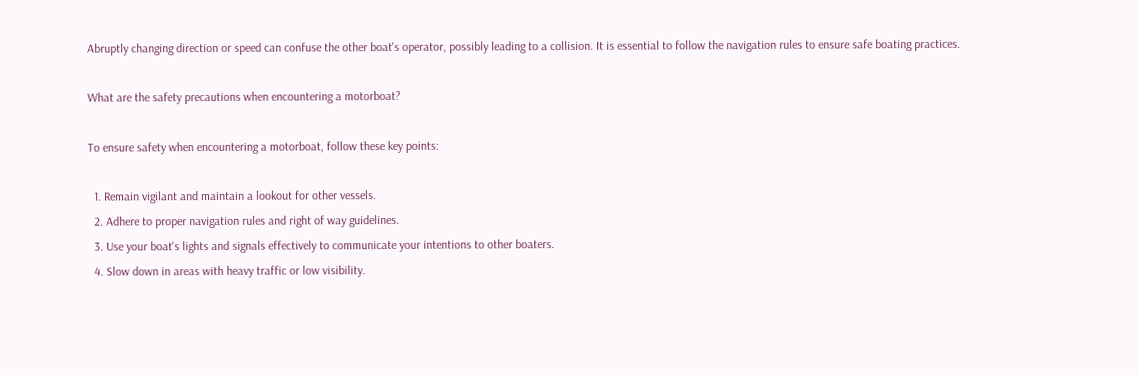Abruptly changing direction or speed can confuse the other boat's operator, possibly leading to a collision. It is essential to follow the navigation rules to ensure safe boating practices.

What are the safety precautions when encountering a motorboat?

To ensure safety when encountering a motorboat, follow these key points:

  1. Remain vigilant and maintain a lookout for other vessels.
  2. Adhere to proper navigation rules and right of way guidelines.
  3. Use your boat's lights and signals effectively to communicate your intentions to other boaters.
  4. Slow down in areas with heavy traffic or low visibility.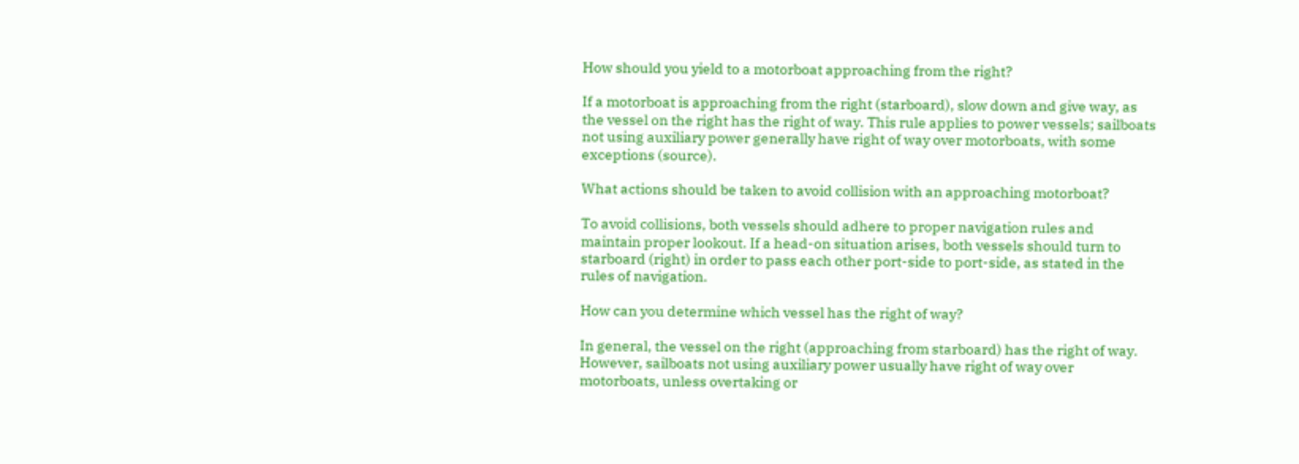How should you yield to a motorboat approaching from the right?

If a motorboat is approaching from the right (starboard), slow down and give way, as the vessel on the right has the right of way. This rule applies to power vessels; sailboats not using auxiliary power generally have right of way over motorboats, with some exceptions (source).

What actions should be taken to avoid collision with an approaching motorboat?

To avoid collisions, both vessels should adhere to proper navigation rules and maintain proper lookout. If a head-on situation arises, both vessels should turn to starboard (right) in order to pass each other port-side to port-side, as stated in the rules of navigation.

How can you determine which vessel has the right of way?

In general, the vessel on the right (approaching from starboard) has the right of way. However, sailboats not using auxiliary power usually have right of way over motorboats, unless overtaking or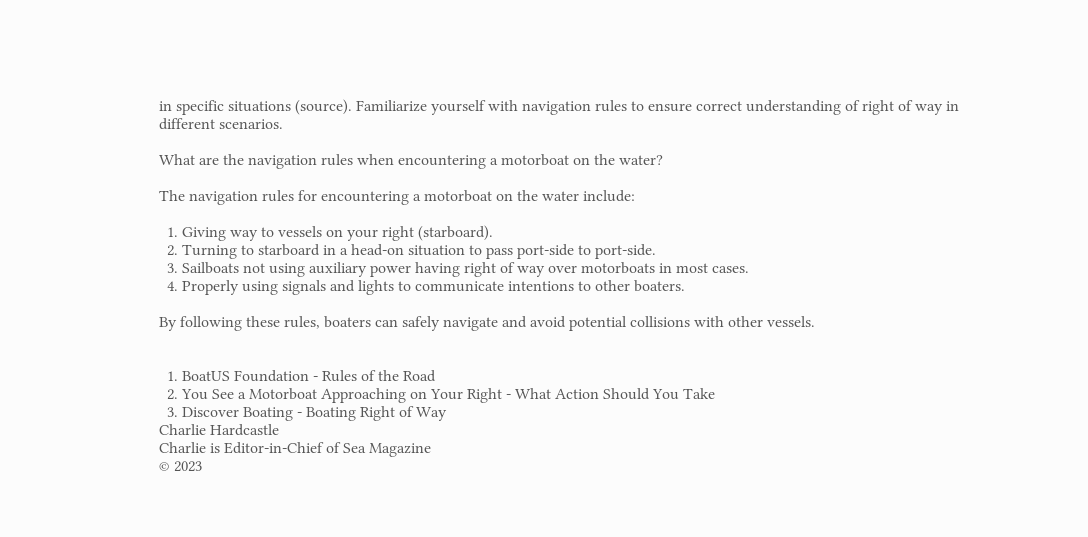in specific situations (source). Familiarize yourself with navigation rules to ensure correct understanding of right of way in different scenarios.

What are the navigation rules when encountering a motorboat on the water?

The navigation rules for encountering a motorboat on the water include:

  1. Giving way to vessels on your right (starboard).
  2. Turning to starboard in a head-on situation to pass port-side to port-side.
  3. Sailboats not using auxiliary power having right of way over motorboats in most cases.
  4. Properly using signals and lights to communicate intentions to other boaters.

By following these rules, boaters can safely navigate and avoid potential collisions with other vessels.


  1. BoatUS Foundation - Rules of the Road
  2. You See a Motorboat Approaching on Your Right - What Action Should You Take
  3. Discover Boating - Boating Right of Way
Charlie Hardcastle
Charlie is Editor-in-Chief of Sea Magazine
© 2023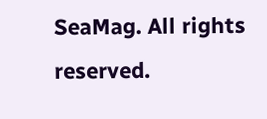SeaMag. All rights reserved.